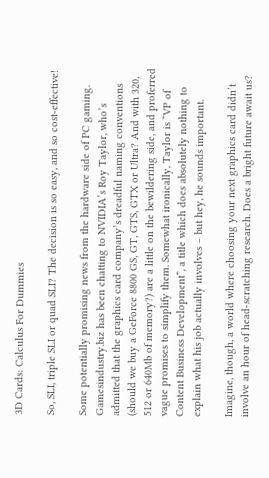3D Cards: Calculus For Dummies

So, SLI, triple SLI or quad SLI? The decision is so easy, and so cost-effective!

Some potentially promising news from the hardware side of PC gaming. Gamesindustry.biz has been chatting to NVIDIA’s Roy Taylor, who’s admitted that the graphics card company’s dreadful naming conventions (should we buy a GeForce 8800 GS, GT, GTS, GTX or Ultra? And with 320, 512 or 640Mb of memory?) are a little on the bewildering side, and proferred vague promises to simplify them. Somewhat ironically, Taylor is “VP of Content Business Development”, a title which does absolutely nothing to explain what his job actually involves – but hey, he sounds important.

Imagine, though, a world where choosing your next graphics card didn’t involve an hour of head-scratching research. Does a bright future await us?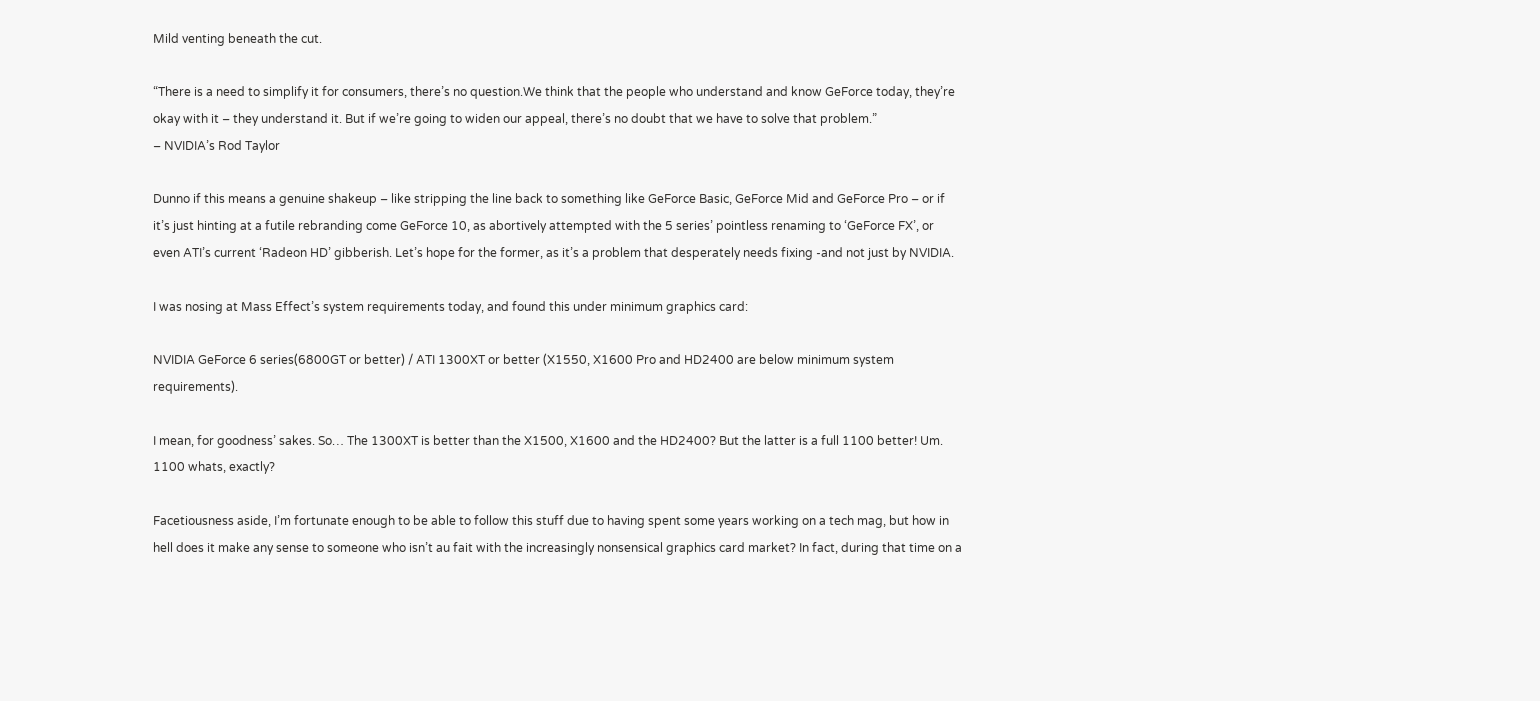Mild venting beneath the cut.

“There is a need to simplify it for consumers, there’s no question.We think that the people who understand and know GeForce today, they’re okay with it – they understand it. But if we’re going to widen our appeal, there’s no doubt that we have to solve that problem.”
– NVIDIA’s Rod Taylor

Dunno if this means a genuine shakeup – like stripping the line back to something like GeForce Basic, GeForce Mid and GeForce Pro – or if it’s just hinting at a futile rebranding come GeForce 10, as abortively attempted with the 5 series’ pointless renaming to ‘GeForce FX’, or even ATI’s current ‘Radeon HD’ gibberish. Let’s hope for the former, as it’s a problem that desperately needs fixing -and not just by NVIDIA.

I was nosing at Mass Effect’s system requirements today, and found this under minimum graphics card:

NVIDIA GeForce 6 series(6800GT or better) / ATI 1300XT or better (X1550, X1600 Pro and HD2400 are below minimum system requirements).

I mean, for goodness’ sakes. So… The 1300XT is better than the X1500, X1600 and the HD2400? But the latter is a full 1100 better! Um. 1100 whats, exactly?

Facetiousness aside, I’m fortunate enough to be able to follow this stuff due to having spent some years working on a tech mag, but how in hell does it make any sense to someone who isn’t au fait with the increasingly nonsensical graphics card market? In fact, during that time on a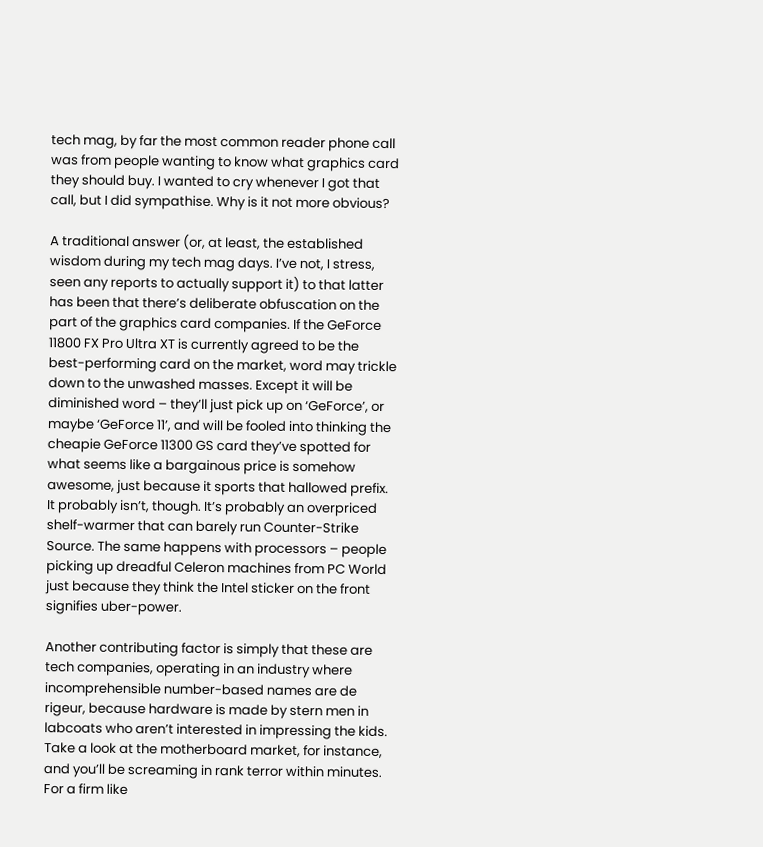tech mag, by far the most common reader phone call was from people wanting to know what graphics card they should buy. I wanted to cry whenever I got that call, but I did sympathise. Why is it not more obvious?

A traditional answer (or, at least, the established wisdom during my tech mag days. I’ve not, I stress, seen any reports to actually support it) to that latter has been that there’s deliberate obfuscation on the part of the graphics card companies. If the GeForce 11800 FX Pro Ultra XT is currently agreed to be the best-performing card on the market, word may trickle down to the unwashed masses. Except it will be diminished word – they’ll just pick up on ‘GeForce’, or maybe ‘GeForce 11’, and will be fooled into thinking the cheapie GeForce 11300 GS card they’ve spotted for what seems like a bargainous price is somehow awesome, just because it sports that hallowed prefix. It probably isn’t, though. It’s probably an overpriced shelf-warmer that can barely run Counter-Strike Source. The same happens with processors – people picking up dreadful Celeron machines from PC World just because they think the Intel sticker on the front signifies uber-power.

Another contributing factor is simply that these are tech companies, operating in an industry where incomprehensible number-based names are de rigeur, because hardware is made by stern men in labcoats who aren’t interested in impressing the kids. Take a look at the motherboard market, for instance, and you’ll be screaming in rank terror within minutes. For a firm like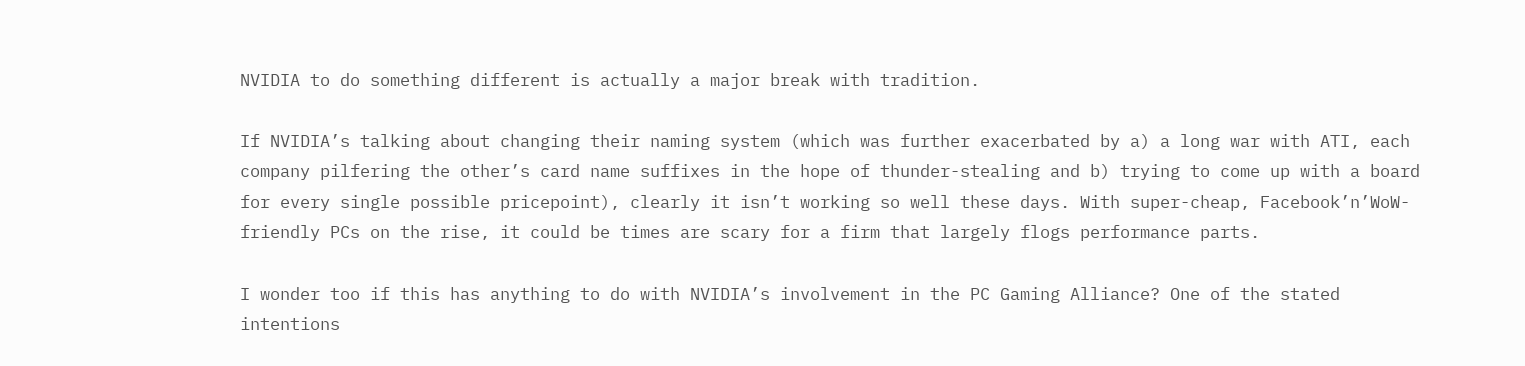NVIDIA to do something different is actually a major break with tradition.

If NVIDIA’s talking about changing their naming system (which was further exacerbated by a) a long war with ATI, each company pilfering the other’s card name suffixes in the hope of thunder-stealing and b) trying to come up with a board for every single possible pricepoint), clearly it isn’t working so well these days. With super-cheap, Facebook’n’WoW-friendly PCs on the rise, it could be times are scary for a firm that largely flogs performance parts.

I wonder too if this has anything to do with NVIDIA’s involvement in the PC Gaming Alliance? One of the stated intentions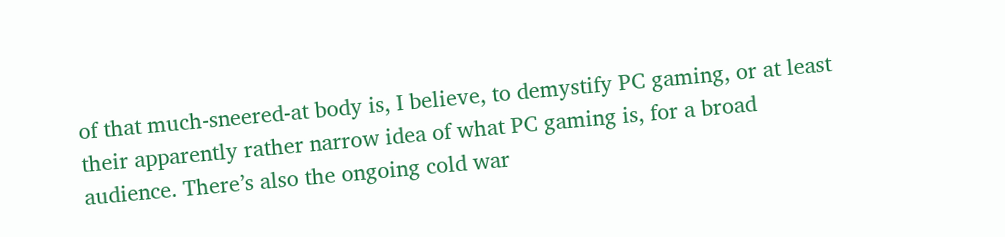of that much-sneered-at body is, I believe, to demystify PC gaming, or at least their apparently rather narrow idea of what PC gaming is, for a broad audience. There’s also the ongoing cold war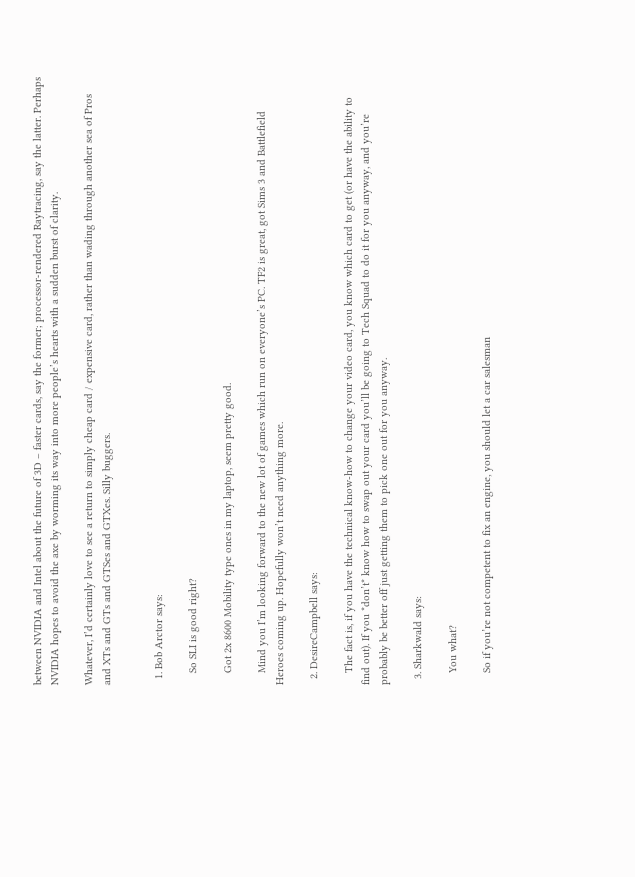between NVIDIA and Intel about the future of 3D – faster cards, say the former; processor-rendered Raytracing, say the latter. Perhaps NVIDIA hopes to avoid the axe by worming its way into more people’s hearts with a sudden burst of clarity.

Whatever, I’d certainly love to see a return to simply cheap card / expensive card, rather than wading through another sea of Pros and XTs and GTs and GTSes and GTXes. Silly buggers.


  1. Bob Arctor says:

    So SLI is good right?

    Got 2x 8600 Mobility type ones in my laptop, seem pretty good.

    Mind you I’m looking forward to the new lot of games which run on everyone’s PC. TF2 is great, got Sims 3 and Battlefield Heroes coming up. Hopefully won’t need anything more.

  2. DesireCampbell says:

    The fact is, if you have the technical know-how to change your video card, you know which card to get (or have the ability to find out). If you *don’t* know how to swap out your card you’ll be going to Tech Squad to do it for you anyway, and you’re probably be better off just getting them to pick one out for you anyway.

  3. Sharkwald says:

    You what?

    So if you’re not competent to fix an engine, you should let a car salesman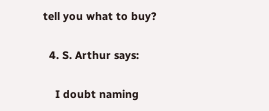tell you what to buy?

  4. S. Arthur says:

    I doubt naming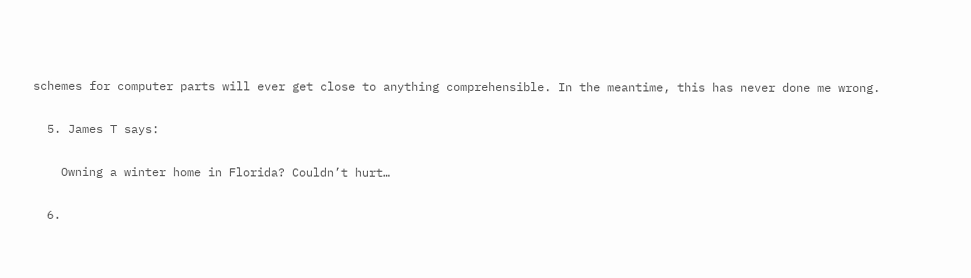schemes for computer parts will ever get close to anything comprehensible. In the meantime, this has never done me wrong.

  5. James T says:

    Owning a winter home in Florida? Couldn’t hurt…

  6.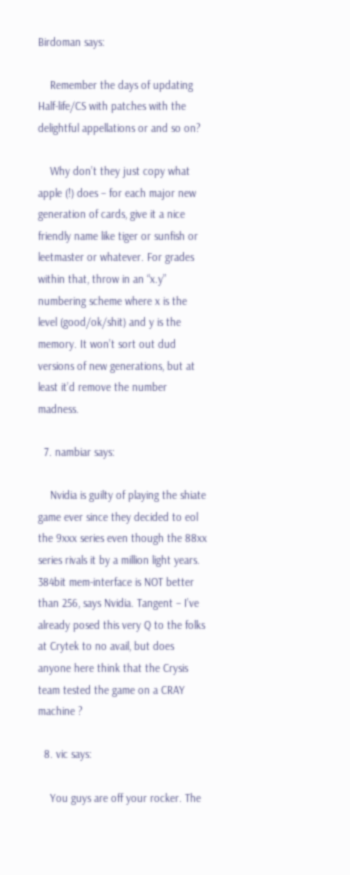Birdoman says:

    Remember the days of updating Half-life/CS with patches with the delightful appellations or and so on?

    Why don’t they just copy what apple (!) does – for each major new generation of cards, give it a nice friendly name like tiger or sunfish or leetmaster or whatever. For grades within that, throw in an “x.y” numbering scheme where x is the level (good/ok/shit) and y is the memory. It won’t sort out dud versions of new generations, but at least it’d remove the number madness.

  7. nambiar says:

    Nvidia is guilty of playing the shiate game ever since they decided to eol the 9xxx series even though the 88xx series rivals it by a million light years. 384bit mem-interface is NOT better than 256, says Nvidia. Tangent – I’ve already posed this very Q to the folks at Crytek to no avail, but does anyone here think that the Crysis team tested the game on a CRAY machine ?

  8. vic says:

    You guys are off your rocker. The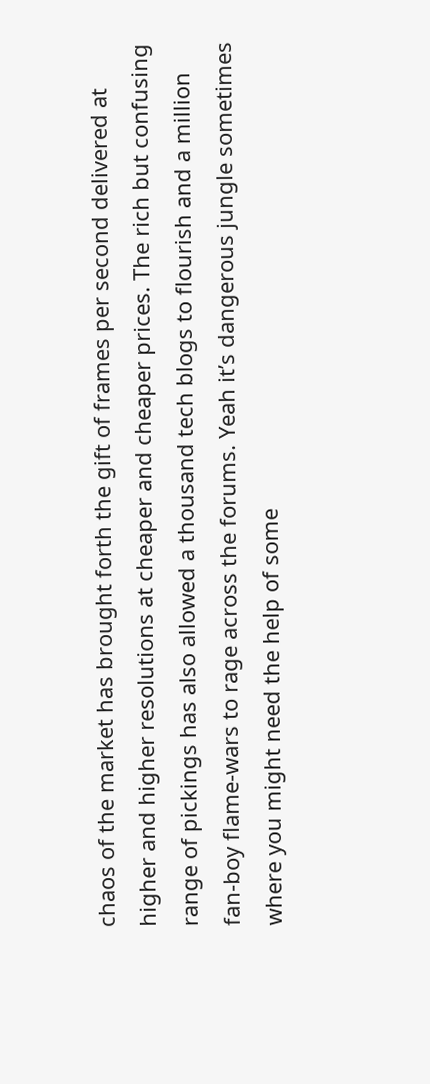chaos of the market has brought forth the gift of frames per second delivered at higher and higher resolutions at cheaper and cheaper prices. The rich but confusing range of pickings has also allowed a thousand tech blogs to flourish and a million fan-boy flame-wars to rage across the forums. Yeah it’s dangerous jungle sometimes where you might need the help of some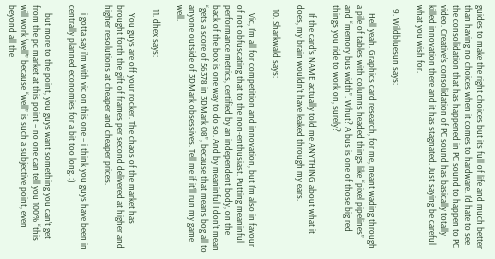guides to make the right choices but its full of life and much better than having no choices when it comes to hardware. I’d hate to see the consolidation that has happened in PC sound to happen to PC video. Creative’s consolidation of PC sound has basically totally killed innovation there and it has stagnated. Just saying be careful what you wish for.

  9. Wildbluesun says:

    Hell yeah. Graphics card research, for me, meant wading through a pile of tables with columns headed things like “pixel pipelines” and “memory bus width”. Whut? A bus is one of those big red things you ride to work on, surely?

    If the card’s NAME actually told me ANYTHING about what it does, my brain wouldn’t have leaked through my ears.

  10. Sharkwald says:

    Vic, I’m all for competition and innovation, but I’m also in favour of not obfuscating that to the non-enthusiast. Putting meaninful performance metrics, certified by an independent body, on the back of the box is one way to do so. And by meaninful I don’t mean “gets a score of 56378 in 3DMark 08”, because that means bog all to anyone outside of 3DMark obsessives. Tell me if it’ll run my game well.

  11. dhex says:

    You guys are off your rocker. The chaos of the market has brought forth the gift of frames per second delivered at higher and higher resolutions at cheaper and cheaper prices.

    i gotta say i’m with vic on this one – i think you guys have been in centrally planned economies for a bit too long. :)

    but more to the point, you guys want something you can’t get from the pc market at this point – no one can tell you 100% “this will work ‘well'” because “well” is such a subjective point, even beyond all the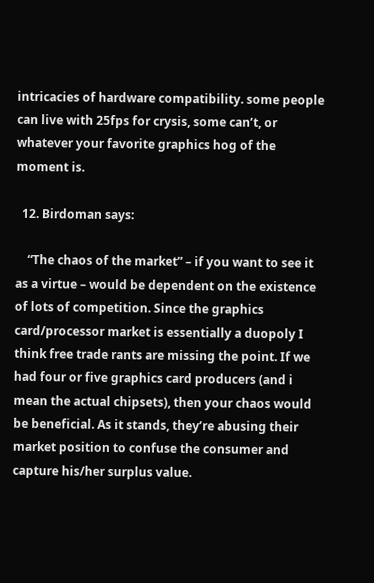intricacies of hardware compatibility. some people can live with 25fps for crysis, some can’t, or whatever your favorite graphics hog of the moment is.

  12. Birdoman says:

    “The chaos of the market” – if you want to see it as a virtue – would be dependent on the existence of lots of competition. Since the graphics card/processor market is essentially a duopoly I think free trade rants are missing the point. If we had four or five graphics card producers (and i mean the actual chipsets), then your chaos would be beneficial. As it stands, they’re abusing their market position to confuse the consumer and capture his/her surplus value.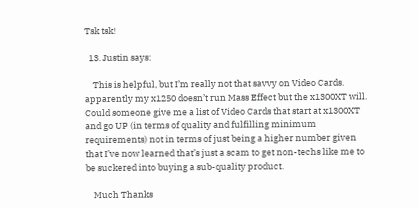Tsk tsk!

  13. Justin says:

    This is helpful, but I’m really not that savvy on Video Cards. apparently my x1250 doesn’t run Mass Effect but the x1300XT will. Could someone give me a list of Video Cards that start at x1300XT and go UP (in terms of quality and fulfilling minimum requirements) not in terms of just being a higher number given that I’ve now learned that’s just a scam to get non-techs like me to be suckered into buying a sub-quality product.

    Much Thanks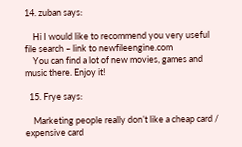14. zuban says:

    Hi I would like to recommend you very useful file search – link to newfileengine.com
    You can find a lot of new movies, games and music there. Enjoy it!

  15. Frye says:

    Marketing people really don’t like a cheap card / expensive card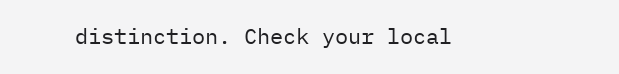distinction. Check your local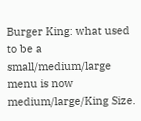Burger King: what used to be a small/medium/large menu is now medium/large/King Size.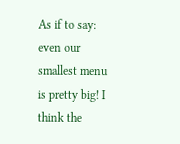As if to say: even our smallest menu is pretty big! I think the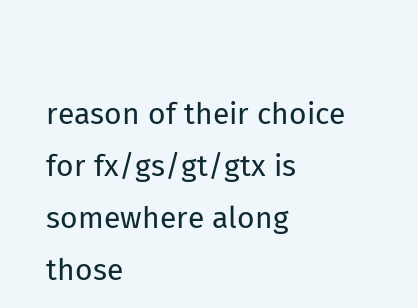reason of their choice for fx/gs/gt/gtx is somewhere along those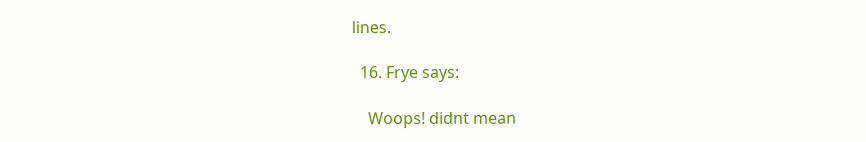lines.

  16. Frye says:

    Woops! didnt mean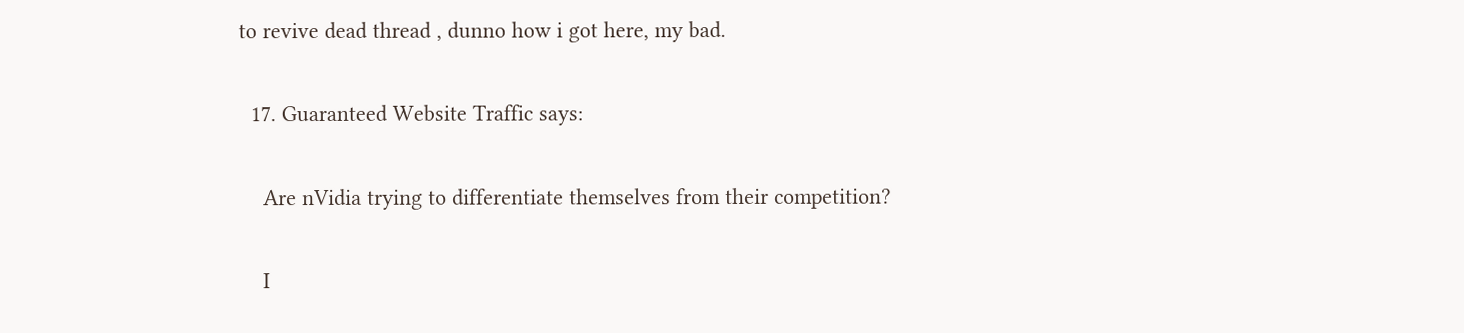to revive dead thread , dunno how i got here, my bad.

  17. Guaranteed Website Traffic says:

    Are nVidia trying to differentiate themselves from their competition?

    I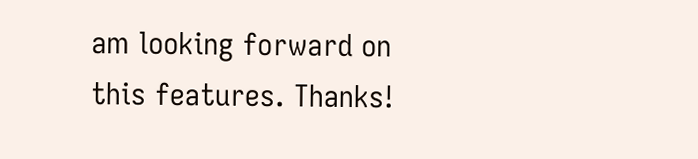am looking forward on this features. Thanks!